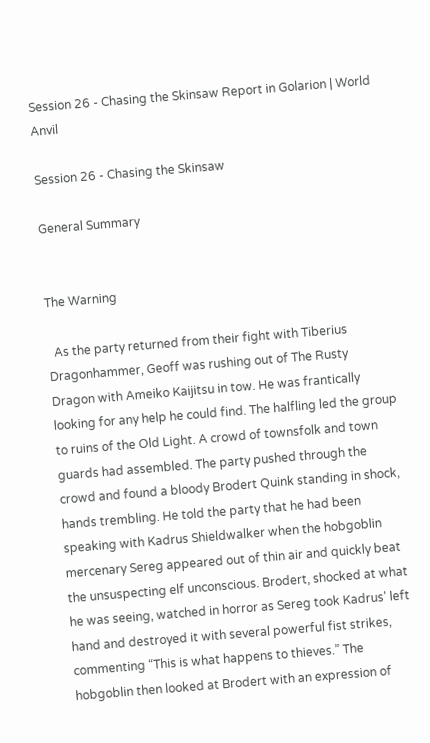Session 26 - Chasing the Skinsaw Report in Golarion | World Anvil

Session 26 - Chasing the Skinsaw

General Summary


The Warning

  As the party returned from their fight with Tiberius Dragonhammer, Geoff was rushing out of The Rusty Dragon with Ameiko Kaijitsu in tow. He was frantically looking for any help he could find. The halfling led the group to ruins of the Old Light. A crowd of townsfolk and town guards had assembled. The party pushed through the crowd and found a bloody Brodert Quink standing in shock, hands trembling. He told the party that he had been speaking with Kadrus Shieldwalker when the hobgoblin mercenary Sereg appeared out of thin air and quickly beat the unsuspecting elf unconscious. Brodert, shocked at what he was seeing, watched in horror as Sereg took Kadrus' left hand and destroyed it with several powerful fist strikes, commenting “This is what happens to thieves.” The hobgoblin then looked at Brodert with an expression of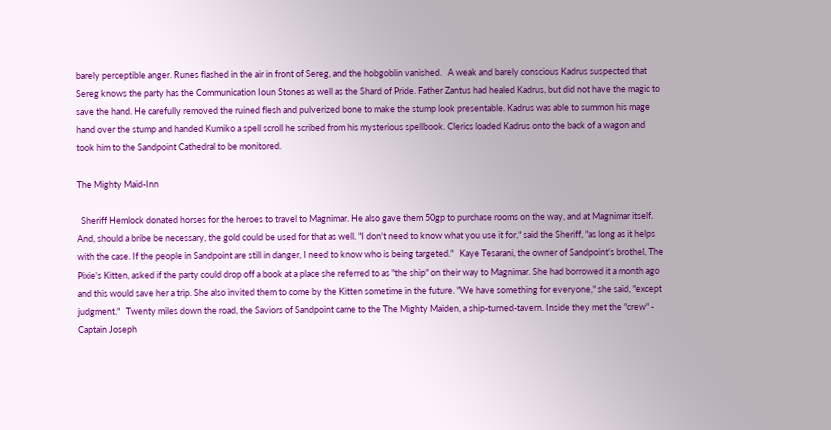barely perceptible anger. Runes flashed in the air in front of Sereg, and the hobgoblin vanished.   A weak and barely conscious Kadrus suspected that Sereg knows the party has the Communication Ioun Stones as well as the Shard of Pride. Father Zantus had healed Kadrus, but did not have the magic to save the hand. He carefully removed the ruined flesh and pulverized bone to make the stump look presentable. Kadrus was able to summon his mage hand over the stump and handed Kumiko a spell scroll he scribed from his mysterious spellbook. Clerics loaded Kadrus onto the back of a wagon and took him to the Sandpoint Cathedral to be monitored.

The Mighty Maid-Inn

  Sheriff Hemlock donated horses for the heroes to travel to Magnimar. He also gave them 50gp to purchase rooms on the way, and at Magnimar itself. And, should a bribe be necessary, the gold could be used for that as well. "I don't need to know what you use it for," said the Sheriff, "as long as it helps with the case. If the people in Sandpoint are still in danger, I need to know who is being targeted."   Kaye Tesarani, the owner of Sandpoint's brothel, The Pixie's Kitten, asked if the party could drop off a book at a place she referred to as "the ship" on their way to Magnimar. She had borrowed it a month ago and this would save her a trip. She also invited them to come by the Kitten sometime in the future. "We have something for everyone," she said, "except judgment."   Twenty miles down the road, the Saviors of Sandpoint came to the The Mighty Maiden, a ship-turned-tavern. Inside they met the "crew" - Captain Joseph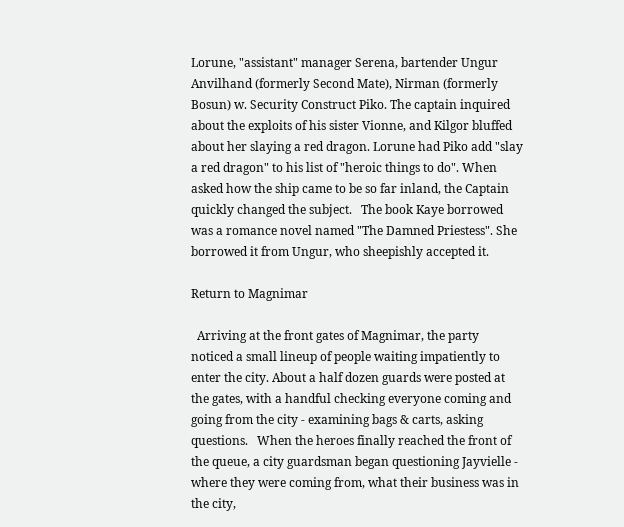Lorune, "assistant" manager Serena, bartender Ungur Anvilhand (formerly Second Mate), Nirman (formerly Bosun) w. Security Construct Piko. The captain inquired about the exploits of his sister Vionne, and Kilgor bluffed about her slaying a red dragon. Lorune had Piko add "slay a red dragon" to his list of "heroic things to do". When asked how the ship came to be so far inland, the Captain quickly changed the subject.   The book Kaye borrowed was a romance novel named "The Damned Priestess". She borrowed it from Ungur, who sheepishly accepted it.

Return to Magnimar

  Arriving at the front gates of Magnimar, the party noticed a small lineup of people waiting impatiently to enter the city. About a half dozen guards were posted at the gates, with a handful checking everyone coming and going from the city - examining bags & carts, asking questions.   When the heroes finally reached the front of the queue, a city guardsman began questioning Jayvielle - where they were coming from, what their business was in the city,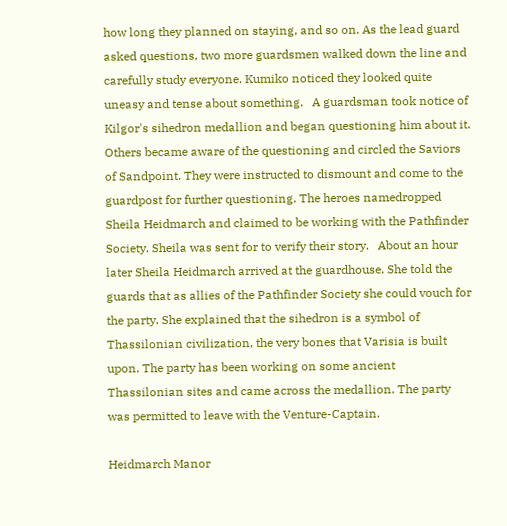how long they planned on staying, and so on. As the lead guard asked questions, two more guardsmen walked down the line and carefully study everyone. Kumiko noticed they looked quite uneasy and tense about something.   A guardsman took notice of Kilgor's sihedron medallion and began questioning him about it. Others became aware of the questioning and circled the Saviors of Sandpoint. They were instructed to dismount and come to the guardpost for further questioning. The heroes namedropped Sheila Heidmarch and claimed to be working with the Pathfinder Society. Sheila was sent for to verify their story.   About an hour later Sheila Heidmarch arrived at the guardhouse. She told the guards that as allies of the Pathfinder Society she could vouch for the party. She explained that the sihedron is a symbol of Thassilonian civilization, the very bones that Varisia is built upon. The party has been working on some ancient Thassilonian sites and came across the medallion. The party was permitted to leave with the Venture-Captain.

Heidmarch Manor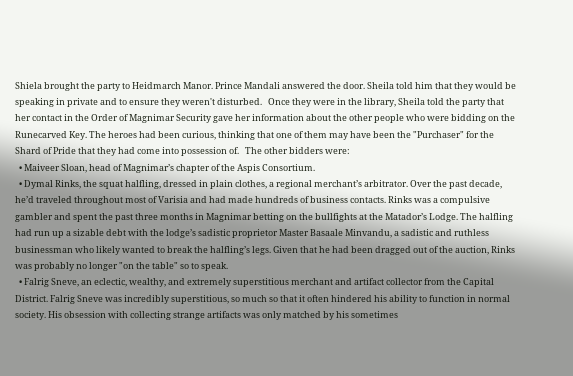Shiela brought the party to Heidmarch Manor. Prince Mandali answered the door. Sheila told him that they would be speaking in private and to ensure they weren't disturbed.   Once they were in the library, Sheila told the party that her contact in the Order of Magnimar Security gave her information about the other people who were bidding on the Runecarved Key. The heroes had been curious, thinking that one of them may have been the "Purchaser" for the Shard of Pride that they had come into possession of.   The other bidders were:
  • Maiveer Sloan, head of Magnimar’s chapter of the Aspis Consortium.
  • Dymal Rinks, the squat halfling, dressed in plain clothes, a regional merchant’s arbitrator. Over the past decade, he’d traveled throughout most of Varisia and had made hundreds of business contacts. Rinks was a compulsive gambler and spent the past three months in Magnimar betting on the bullfights at the Matador’s Lodge. The halfling had run up a sizable debt with the lodge’s sadistic proprietor Master Basaale Minvandu, a sadistic and ruthless businessman who likely wanted to break the halfling’s legs. Given that he had been dragged out of the auction, Rinks was probably no longer "on the table" so to speak.
  • Falrig Sneve, an eclectic, wealthy, and extremely superstitious merchant and artifact collector from the Capital District. Falrig Sneve was incredibly superstitious, so much so that it often hindered his ability to function in normal society. His obsession with collecting strange artifacts was only matched by his sometimes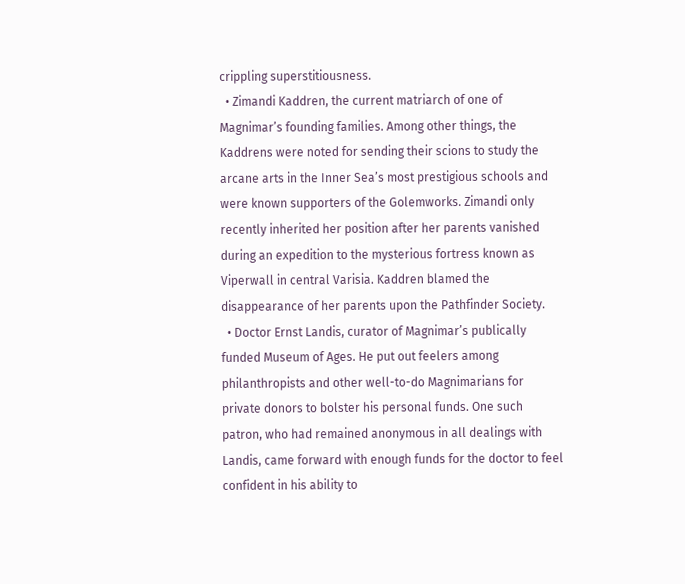crippling superstitiousness.
  • Zimandi Kaddren, the current matriarch of one of Magnimar’s founding families. Among other things, the Kaddrens were noted for sending their scions to study the arcane arts in the Inner Sea’s most prestigious schools and were known supporters of the Golemworks. Zimandi only recently inherited her position after her parents vanished during an expedition to the mysterious fortress known as Viperwall in central Varisia. Kaddren blamed the disappearance of her parents upon the Pathfinder Society.
  • Doctor Ernst Landis, curator of Magnimar’s publically funded Museum of Ages. He put out feelers among philanthropists and other well-to-do Magnimarians for private donors to bolster his personal funds. One such patron, who had remained anonymous in all dealings with Landis, came forward with enough funds for the doctor to feel confident in his ability to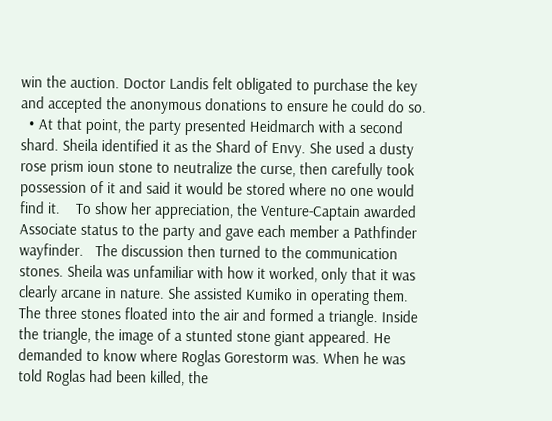win the auction. Doctor Landis felt obligated to purchase the key and accepted the anonymous donations to ensure he could do so.
  • At that point, the party presented Heidmarch with a second shard. Sheila identified it as the Shard of Envy. She used a dusty rose prism ioun stone to neutralize the curse, then carefully took possession of it and said it would be stored where no one would find it.    To show her appreciation, the Venture-Captain awarded Associate status to the party and gave each member a Pathfinder wayfinder.   The discussion then turned to the communication stones. Sheila was unfamiliar with how it worked, only that it was clearly arcane in nature. She assisted Kumiko in operating them. The three stones floated into the air and formed a triangle. Inside the triangle, the image of a stunted stone giant appeared. He demanded to know where Roglas Gorestorm was. When he was told Roglas had been killed, the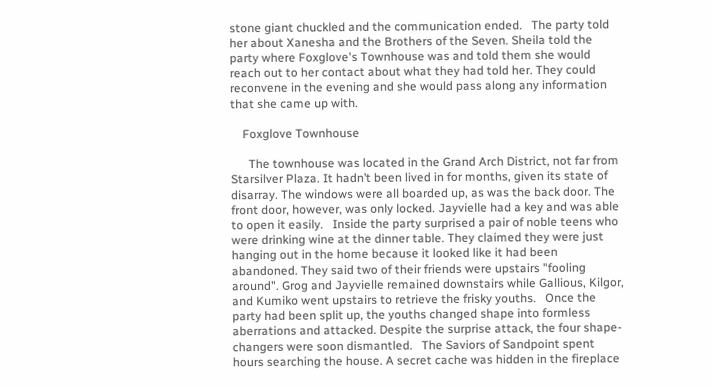stone giant chuckled and the communication ended.   The party told her about Xanesha and the Brothers of the Seven. Sheila told the party where Foxglove's Townhouse was and told them she would reach out to her contact about what they had told her. They could reconvene in the evening and she would pass along any information that she came up with.

    Foxglove Townhouse

      The townhouse was located in the Grand Arch District, not far from Starsilver Plaza. It hadn’t been lived in for months, given its state of disarray. The windows were all boarded up, as was the back door. The front door, however, was only locked. Jayvielle had a key and was able to open it easily.   Inside the party surprised a pair of noble teens who were drinking wine at the dinner table. They claimed they were just hanging out in the home because it looked like it had been abandoned. They said two of their friends were upstairs "fooling around". Grog and Jayvielle remained downstairs while Gallious, Kilgor, and Kumiko went upstairs to retrieve the frisky youths.   Once the party had been split up, the youths changed shape into formless aberrations and attacked. Despite the surprise attack, the four shape-changers were soon dismantled.   The Saviors of Sandpoint spent hours searching the house. A secret cache was hidden in the fireplace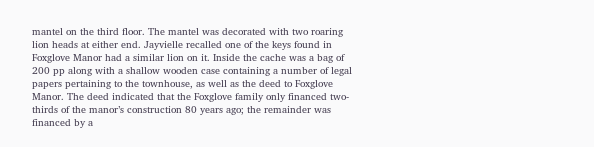mantel on the third floor. The mantel was decorated with two roaring lion heads at either end. Jayvielle recalled one of the keys found in Foxglove Manor had a similar lion on it. Inside the cache was a bag of 200 pp along with a shallow wooden case containing a number of legal papers pertaining to the townhouse, as well as the deed to Foxglove Manor. The deed indicated that the Foxglove family only financed two-thirds of the manor’s construction 80 years ago; the remainder was financed by a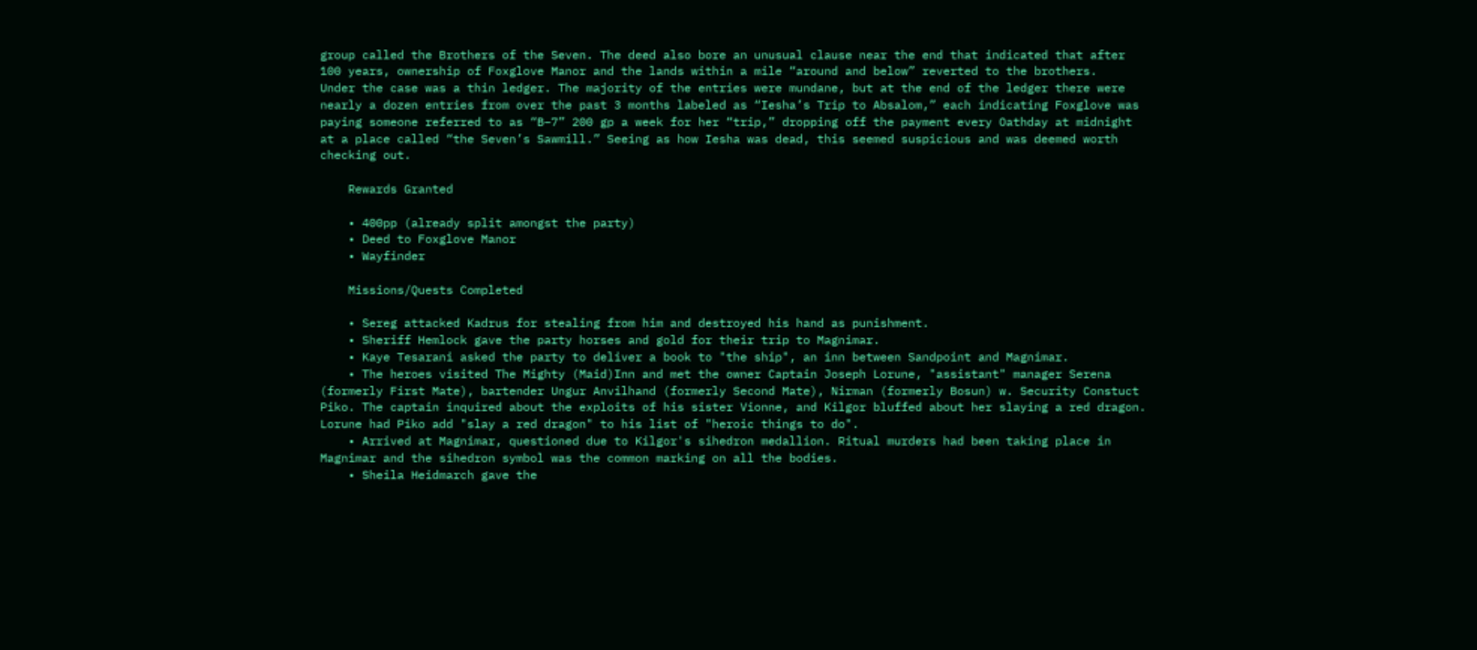group called the Brothers of the Seven. The deed also bore an unusual clause near the end that indicated that after 100 years, ownership of Foxglove Manor and the lands within a mile “around and below” reverted to the brothers.   Under the case was a thin ledger. The majority of the entries were mundane, but at the end of the ledger there were nearly a dozen entries from over the past 3 months labeled as “Iesha’s Trip to Absalom,” each indicating Foxglove was paying someone referred to as “B–7” 200 gp a week for her “trip,” dropping off the payment every Oathday at midnight at a place called “the Seven’s Sawmill.” Seeing as how Iesha was dead, this seemed suspicious and was deemed worth checking out.

    Rewards Granted

    • 400pp (already split amongst the party)
    • Deed to Foxglove Manor
    • Wayfinder

    Missions/Quests Completed

    • Sereg attacked Kadrus for stealing from him and destroyed his hand as punishment.
    • Sheriff Hemlock gave the party horses and gold for their trip to Magnimar.
    • Kaye Tesarani asked the party to deliver a book to "the ship", an inn between Sandpoint and Magnimar.
    • The heroes visited The Mighty (Maid)Inn and met the owner Captain Joseph Lorune, "assistant" manager Serena (formerly First Mate), bartender Ungur Anvilhand (formerly Second Mate), Nirman (formerly Bosun) w. Security Constuct Piko. The captain inquired about the exploits of his sister Vionne, and Kilgor bluffed about her slaying a red dragon. Lorune had Piko add "slay a red dragon" to his list of "heroic things to do".
    • Arrived at Magnimar, questioned due to Kilgor's sihedron medallion. Ritual murders had been taking place in Magnimar and the sihedron symbol was the common marking on all the bodies.
    • Sheila Heidmarch gave the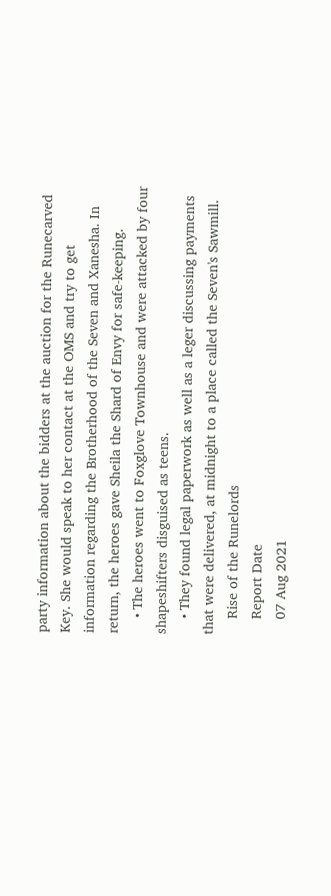party information about the bidders at the auction for the Runecarved Key. She would speak to her contact at the OMS and try to get information regarding the Brotherhood of the Seven and Xanesha. In return, the heroes gave Sheila the Shard of Envy for safe-keeping.
    • The heroes went to Foxglove Townhouse and were attacked by four shapeshifters disguised as teens.
    • They found legal paperwork as well as a leger discussing payments that were delivered, at midnight to a place called the Seven's Sawmill.
    Rise of the Runelords
    Report Date
    07 Aug 2021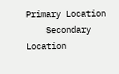Primary Location
    Secondary Location